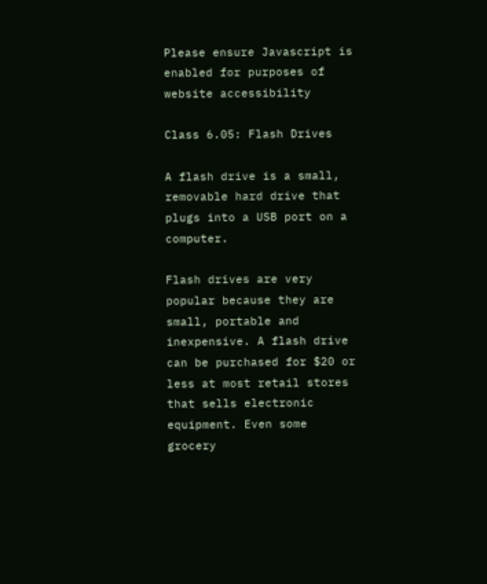Please ensure Javascript is enabled for purposes of website accessibility

Class 6.05: Flash Drives

A flash drive is a small, removable hard drive that plugs into a USB port on a computer.

Flash drives are very popular because they are small, portable and inexpensive. A flash drive can be purchased for $20 or less at most retail stores that sells electronic equipment. Even some grocery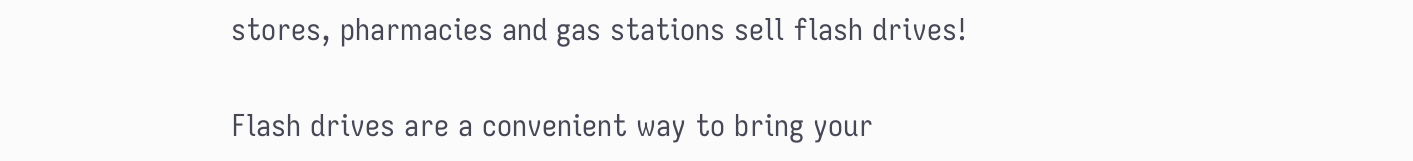stores, pharmacies and gas stations sell flash drives!

Flash drives are a convenient way to bring your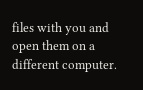files with you and open them on a different computer.